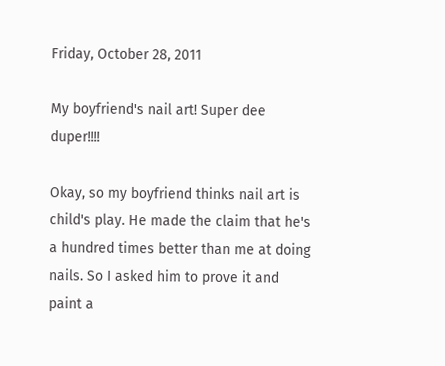Friday, October 28, 2011

My boyfriend's nail art! Super dee duper!!!!

Okay, so my boyfriend thinks nail art is child's play. He made the claim that he's a hundred times better than me at doing nails. So I asked him to prove it and paint a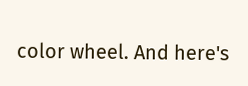color wheel. And here's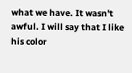what we have. It wasn't awful. I will say that I like his color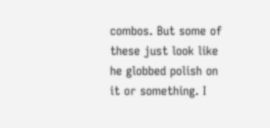combos. But some of these just look like he globbed polish on it or something. I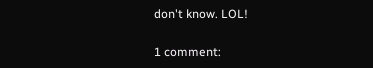don't know. LOL!

1 comment: